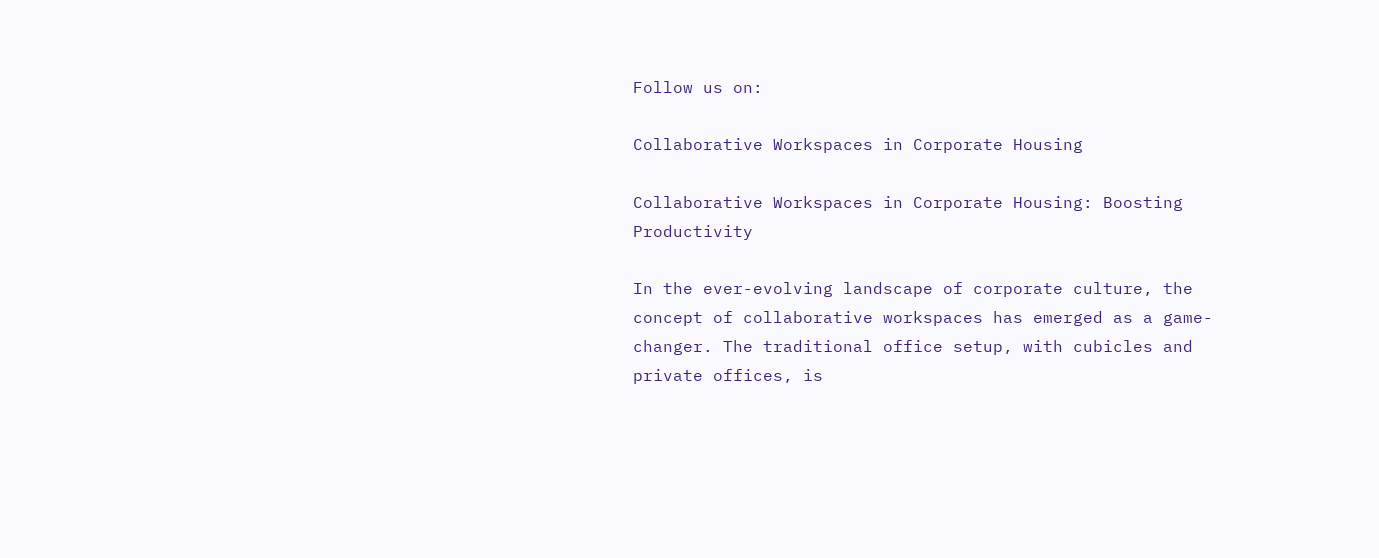Follow us on:

Collaborative Workspaces in Corporate Housing

Collaborative Workspaces in Corporate Housing: Boosting Productivity

In the ever-evolving landscape of corporate culture, the concept of collaborative workspaces has emerged as a game-changer. The traditional office setup, with cubicles and private offices, is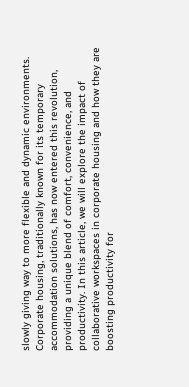slowly giving way to more flexible and dynamic environments. Corporate housing, traditionally known for its temporary accommodation solutions, has now entered this revolution, providing a unique blend of comfort, convenience, and productivity. In this article, we will explore the impact of collaborative workspaces in corporate housing and how they are boosting productivity for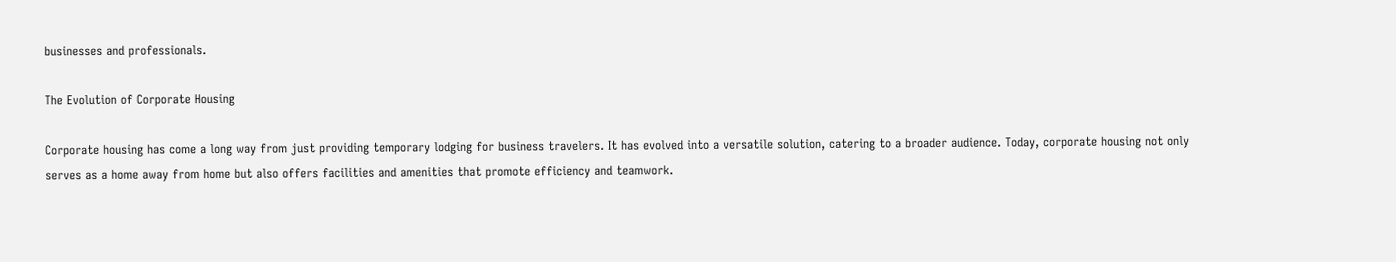businesses and professionals.

The Evolution of Corporate Housing

Corporate housing has come a long way from just providing temporary lodging for business travelers. It has evolved into a versatile solution, catering to a broader audience. Today, corporate housing not only serves as a home away from home but also offers facilities and amenities that promote efficiency and teamwork.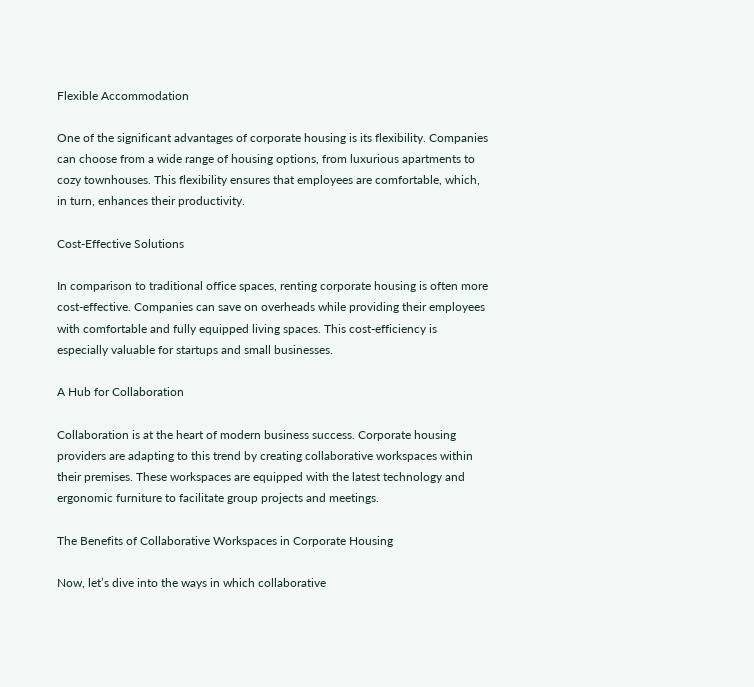Flexible Accommodation

One of the significant advantages of corporate housing is its flexibility. Companies can choose from a wide range of housing options, from luxurious apartments to cozy townhouses. This flexibility ensures that employees are comfortable, which, in turn, enhances their productivity.

Cost-Effective Solutions

In comparison to traditional office spaces, renting corporate housing is often more cost-effective. Companies can save on overheads while providing their employees with comfortable and fully equipped living spaces. This cost-efficiency is especially valuable for startups and small businesses.

A Hub for Collaboration

Collaboration is at the heart of modern business success. Corporate housing providers are adapting to this trend by creating collaborative workspaces within their premises. These workspaces are equipped with the latest technology and ergonomic furniture to facilitate group projects and meetings.

The Benefits of Collaborative Workspaces in Corporate Housing

Now, let’s dive into the ways in which collaborative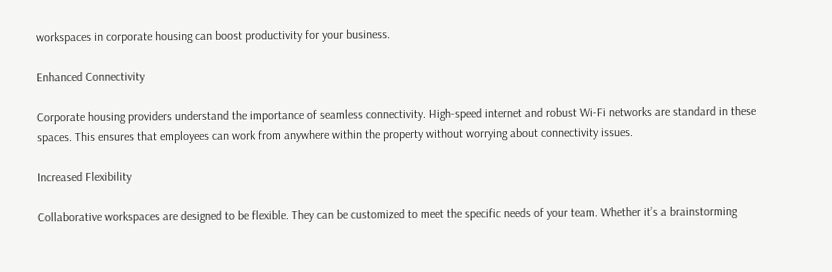workspaces in corporate housing can boost productivity for your business.

Enhanced Connectivity

Corporate housing providers understand the importance of seamless connectivity. High-speed internet and robust Wi-Fi networks are standard in these spaces. This ensures that employees can work from anywhere within the property without worrying about connectivity issues.

Increased Flexibility

Collaborative workspaces are designed to be flexible. They can be customized to meet the specific needs of your team. Whether it’s a brainstorming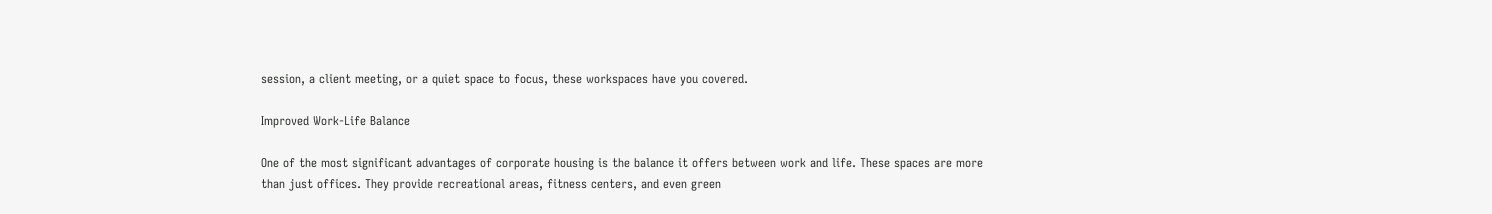session, a client meeting, or a quiet space to focus, these workspaces have you covered.

Improved Work-Life Balance

One of the most significant advantages of corporate housing is the balance it offers between work and life. These spaces are more than just offices. They provide recreational areas, fitness centers, and even green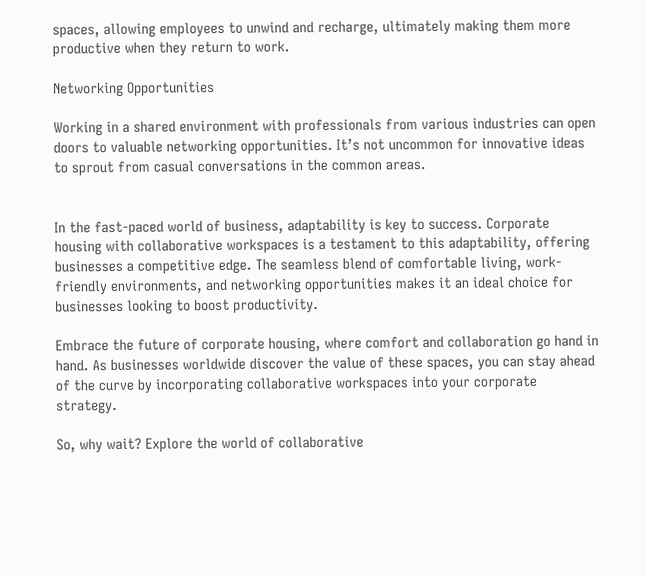spaces, allowing employees to unwind and recharge, ultimately making them more productive when they return to work.

Networking Opportunities

Working in a shared environment with professionals from various industries can open doors to valuable networking opportunities. It’s not uncommon for innovative ideas to sprout from casual conversations in the common areas.


In the fast-paced world of business, adaptability is key to success. Corporate housing with collaborative workspaces is a testament to this adaptability, offering businesses a competitive edge. The seamless blend of comfortable living, work-friendly environments, and networking opportunities makes it an ideal choice for businesses looking to boost productivity.

Embrace the future of corporate housing, where comfort and collaboration go hand in hand. As businesses worldwide discover the value of these spaces, you can stay ahead of the curve by incorporating collaborative workspaces into your corporate strategy.

So, why wait? Explore the world of collaborative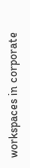workspaces in corporate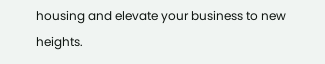housing and elevate your business to new heights.